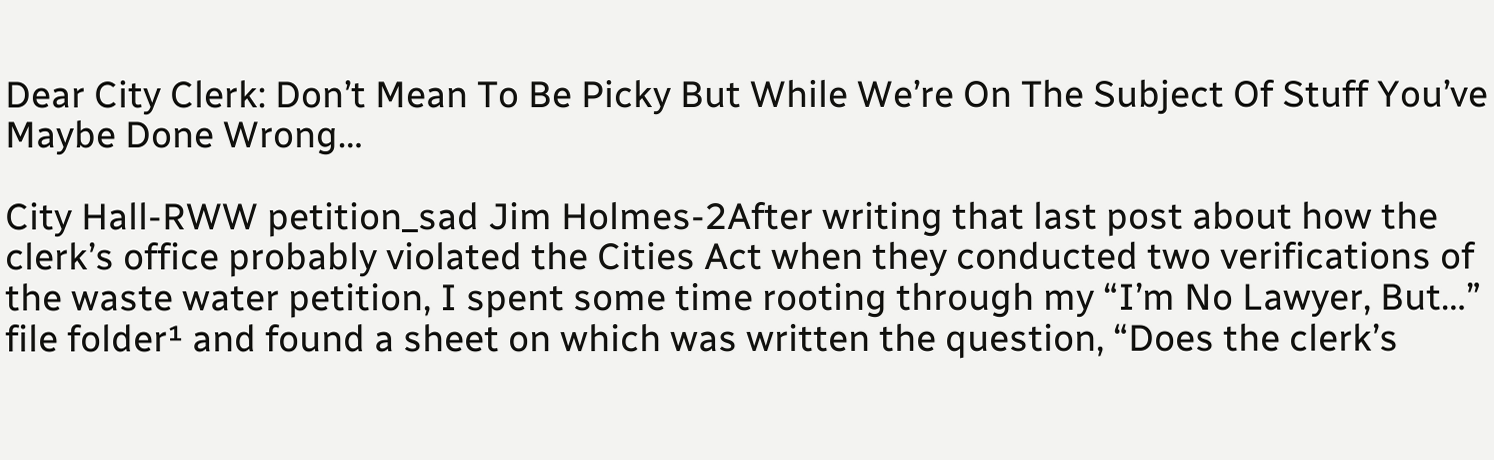Dear City Clerk: Don’t Mean To Be Picky But While We’re On The Subject Of Stuff You’ve Maybe Done Wrong…

City Hall-RWW petition_sad Jim Holmes-2After writing that last post about how the clerk’s office probably violated the Cities Act when they conducted two verifications of the waste water petition, I spent some time rooting through my “I’m No Lawyer, But…” file folder¹ and found a sheet on which was written the question, “Does the clerk’s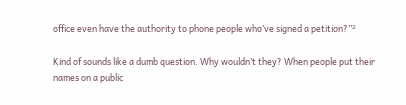office even have the authority to phone people who’ve signed a petition?”²

Kind of sounds like a dumb question. Why wouldn’t they? When people put their names on a public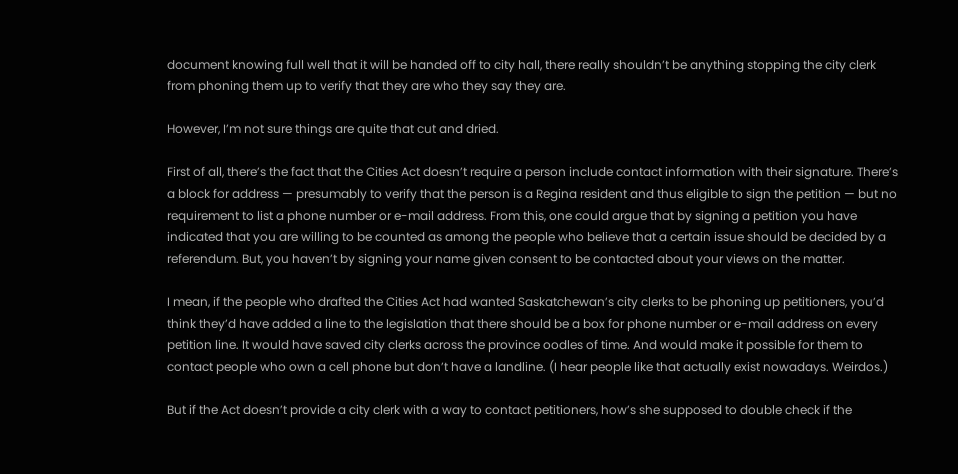document knowing full well that it will be handed off to city hall, there really shouldn’t be anything stopping the city clerk from phoning them up to verify that they are who they say they are.

However, I’m not sure things are quite that cut and dried.

First of all, there’s the fact that the Cities Act doesn’t require a person include contact information with their signature. There’s a block for address — presumably to verify that the person is a Regina resident and thus eligible to sign the petition — but no requirement to list a phone number or e-mail address. From this, one could argue that by signing a petition you have indicated that you are willing to be counted as among the people who believe that a certain issue should be decided by a referendum. But, you haven’t by signing your name given consent to be contacted about your views on the matter.

I mean, if the people who drafted the Cities Act had wanted Saskatchewan’s city clerks to be phoning up petitioners, you’d think they’d have added a line to the legislation that there should be a box for phone number or e-mail address on every petition line. It would have saved city clerks across the province oodles of time. And would make it possible for them to contact people who own a cell phone but don’t have a landline. (I hear people like that actually exist nowadays. Weirdos.)

But if the Act doesn’t provide a city clerk with a way to contact petitioners, how’s she supposed to double check if the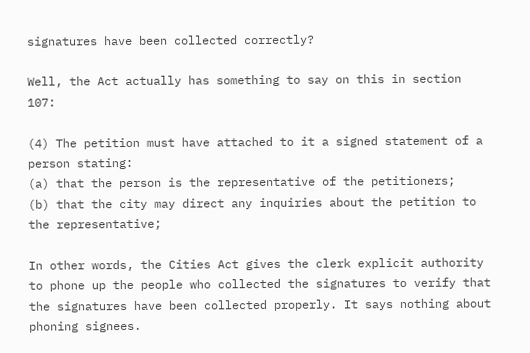signatures have been collected correctly?

Well, the Act actually has something to say on this in section 107:

(4) The petition must have attached to it a signed statement of a person stating:
(a) that the person is the representative of the petitioners;
(b) that the city may direct any inquiries about the petition to the representative;

In other words, the Cities Act gives the clerk explicit authority to phone up the people who collected the signatures to verify that the signatures have been collected properly. It says nothing about phoning signees.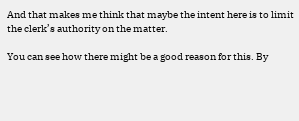And that makes me think that maybe the intent here is to limit the clerk’s authority on the matter.

You can see how there might be a good reason for this. By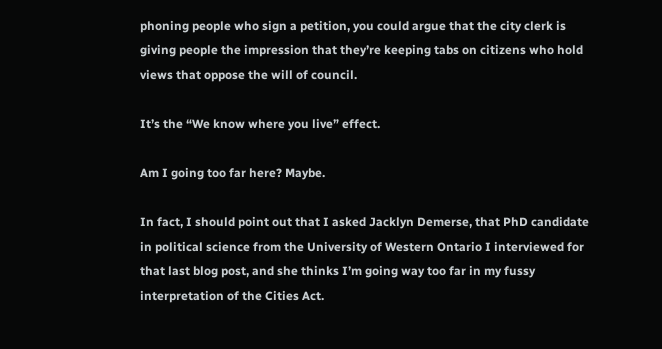phoning people who sign a petition, you could argue that the city clerk is giving people the impression that they’re keeping tabs on citizens who hold views that oppose the will of council.

It’s the “We know where you live” effect.

Am I going too far here? Maybe.

In fact, I should point out that I asked Jacklyn Demerse, that PhD candidate in political science from the University of Western Ontario I interviewed for that last blog post, and she thinks I’m going way too far in my fussy interpretation of the Cities Act.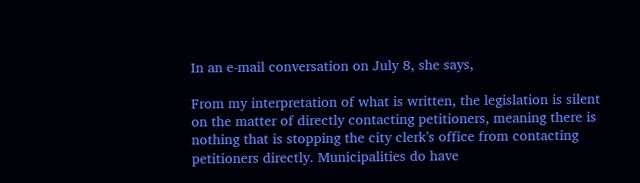In an e-mail conversation on July 8, she says,

From my interpretation of what is written, the legislation is silent on the matter of directly contacting petitioners, meaning there is nothing that is stopping the city clerk’s office from contacting petitioners directly. Municipalities do have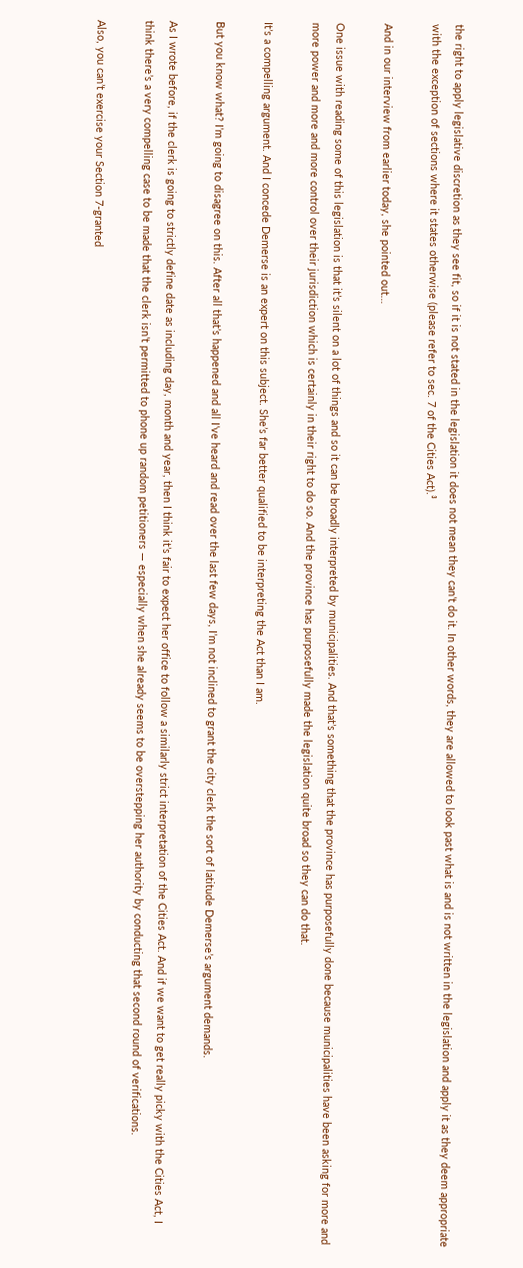the right to apply legislative discretion as they see fit, so if it is not stated in the legislation it does not mean they can’t do it. In other words, they are allowed to look past what is and is not written in the legislation and apply it as they deem appropriate with the exception of sections where it states otherwise (please refer to sec. 7 of the Cities Act).³

And in our interview from earlier today, she pointed out…

One issue with reading some of this legislation is that it’s silent on a lot of things and so it can be broadly interpreted by municipalities. And that’s something that the province has purposefully done because municipalities have been asking for more and more power and more and more control over their jurisdiction which is certainly in their right to do so. And the province has purposefully made the legislation quite broad so they can do that.

It’s a compelling argument. And I concede Demerse is an expert on this subject. She’s far better qualified to be interpreting the Act than I am.

But you know what? I’m going to disagree on this. After all that’s happened and all I’ve heard and read over the last few days, I’m not inclined to grant the city clerk the sort of latitude Demerse’s argument demands.

As I wrote before, if the clerk is going to strictly define date as including day, month and year, then I think it’s fair to expect her office to follow a similarly strict interpretation of the Cities Act. And if we want to get really picky with the Cities Act, I think there’s a very compelling case to be made that the clerk isn’t permitted to phone up random petitioners — especially when she already seems to be overstepping her authority by conducting that second round of verifications.

Also, you can’t exercise your Section 7-granted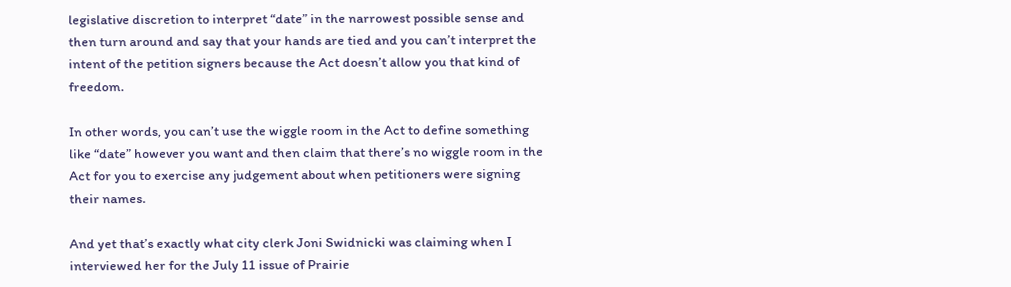legislative discretion to interpret “date” in the narrowest possible sense and then turn around and say that your hands are tied and you can’t interpret the intent of the petition signers because the Act doesn’t allow you that kind of freedom.

In other words, you can’t use the wiggle room in the Act to define something like “date” however you want and then claim that there’s no wiggle room in the Act for you to exercise any judgement about when petitioners were signing their names.

And yet that’s exactly what city clerk Joni Swidnicki was claiming when I interviewed her for the July 11 issue of Prairie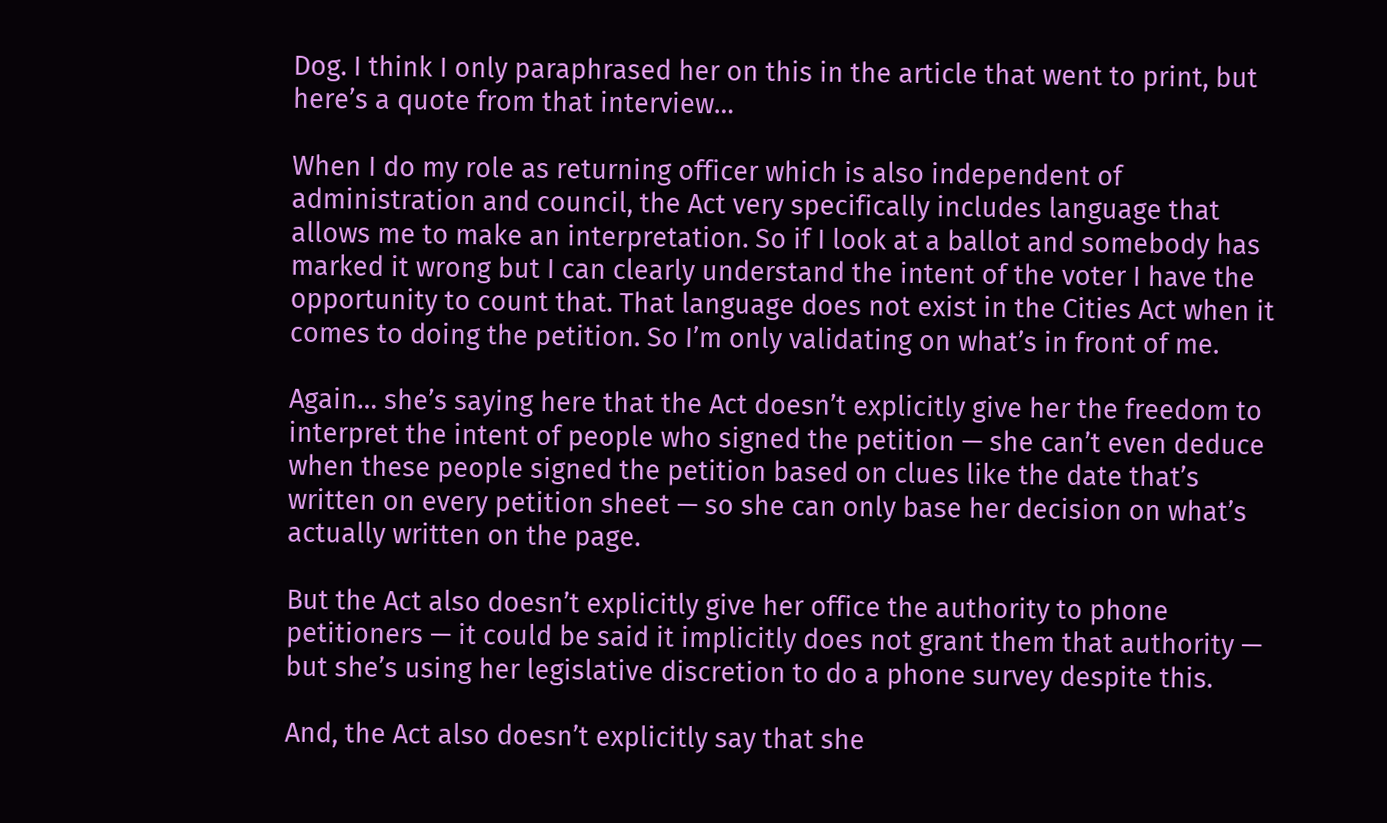Dog. I think I only paraphrased her on this in the article that went to print, but here’s a quote from that interview…

When I do my role as returning officer which is also independent of administration and council, the Act very specifically includes language that allows me to make an interpretation. So if I look at a ballot and somebody has marked it wrong but I can clearly understand the intent of the voter I have the opportunity to count that. That language does not exist in the Cities Act when it comes to doing the petition. So I’m only validating on what’s in front of me.

Again… she’s saying here that the Act doesn’t explicitly give her the freedom to interpret the intent of people who signed the petition — she can’t even deduce when these people signed the petition based on clues like the date that’s written on every petition sheet — so she can only base her decision on what’s actually written on the page.

But the Act also doesn’t explicitly give her office the authority to phone petitioners — it could be said it implicitly does not grant them that authority — but she’s using her legislative discretion to do a phone survey despite this.

And, the Act also doesn’t explicitly say that she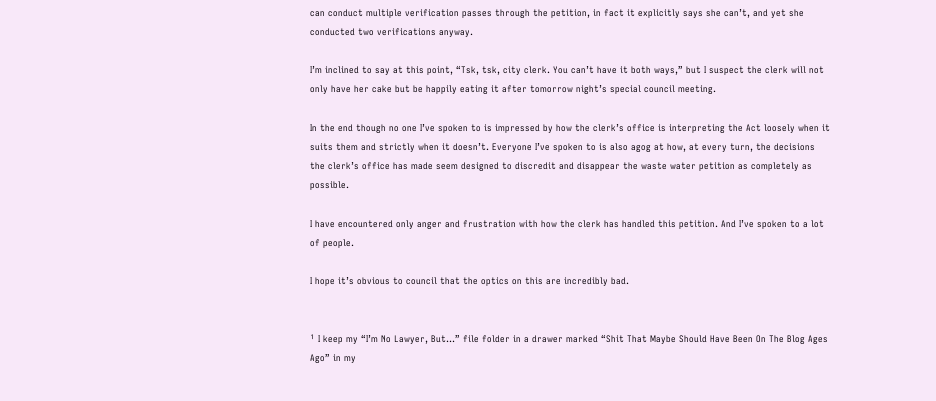can conduct multiple verification passes through the petition, in fact it explicitly says she can’t, and yet she conducted two verifications anyway.

I’m inclined to say at this point, “Tsk, tsk, city clerk. You can’t have it both ways,” but I suspect the clerk will not only have her cake but be happily eating it after tomorrow night’s special council meeting.

In the end though no one I’ve spoken to is impressed by how the clerk’s office is interpreting the Act loosely when it suits them and strictly when it doesn’t. Everyone I’ve spoken to is also agog at how, at every turn, the decisions the clerk’s office has made seem designed to discredit and disappear the waste water petition as completely as possible.

I have encountered only anger and frustration with how the clerk has handled this petition. And I’ve spoken to a lot of people.

I hope it’s obvious to council that the optics on this are incredibly bad.


¹ I keep my “I’m No Lawyer, But…” file folder in a drawer marked “Shit That Maybe Should Have Been On The Blog Ages Ago” in my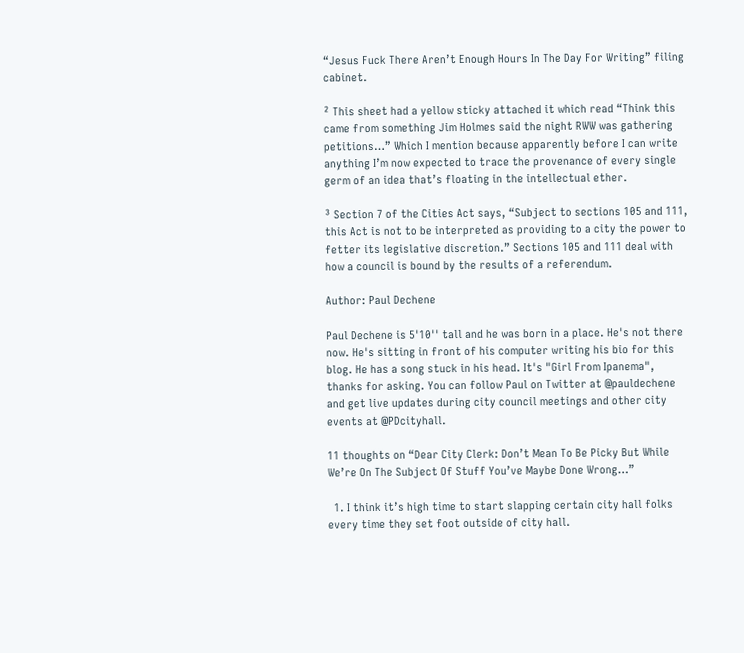“Jesus Fuck There Aren’t Enough Hours In The Day For Writing” filing cabinet.

² This sheet had a yellow sticky attached it which read “Think this came from something Jim Holmes said the night RWW was gathering petitions…” Which I mention because apparently before I can write anything I’m now expected to trace the provenance of every single germ of an idea that’s floating in the intellectual ether.

³ Section 7 of the Cities Act says, “Subject to sections 105 and 111, this Act is not to be interpreted as providing to a city the power to fetter its legislative discretion.” Sections 105 and 111 deal with how a council is bound by the results of a referendum.

Author: Paul Dechene

Paul Dechene is 5'10'' tall and he was born in a place. He's not there now. He's sitting in front of his computer writing his bio for this blog. He has a song stuck in his head. It's "Girl From Ipanema", thanks for asking. You can follow Paul on Twitter at @pauldechene and get live updates during city council meetings and other city events at @PDcityhall.

11 thoughts on “Dear City Clerk: Don’t Mean To Be Picky But While We’re On The Subject Of Stuff You’ve Maybe Done Wrong…”

  1. I think it’s high time to start slapping certain city hall folks every time they set foot outside of city hall.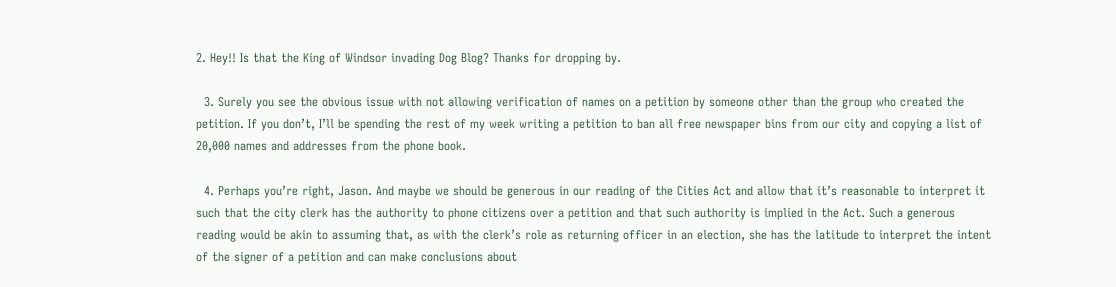2. Hey!! Is that the King of Windsor invading Dog Blog? Thanks for dropping by.

  3. Surely you see the obvious issue with not allowing verification of names on a petition by someone other than the group who created the petition. If you don’t, I’ll be spending the rest of my week writing a petition to ban all free newspaper bins from our city and copying a list of 20,000 names and addresses from the phone book.

  4. Perhaps you’re right, Jason. And maybe we should be generous in our reading of the Cities Act and allow that it’s reasonable to interpret it such that the city clerk has the authority to phone citizens over a petition and that such authority is implied in the Act. Such a generous reading would be akin to assuming that, as with the clerk’s role as returning officer in an election, she has the latitude to interpret the intent of the signer of a petition and can make conclusions about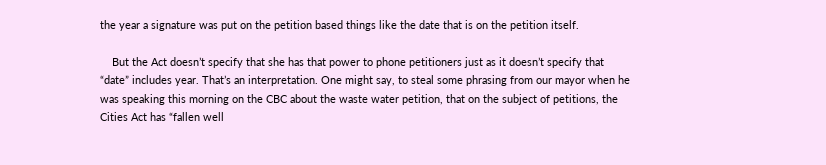the year a signature was put on the petition based things like the date that is on the petition itself.

    But the Act doesn’t specify that she has that power to phone petitioners just as it doesn’t specify that “date” includes year. That’s an interpretation. One might say, to steal some phrasing from our mayor when he was speaking this morning on the CBC about the waste water petition, that on the subject of petitions, the Cities Act has “fallen well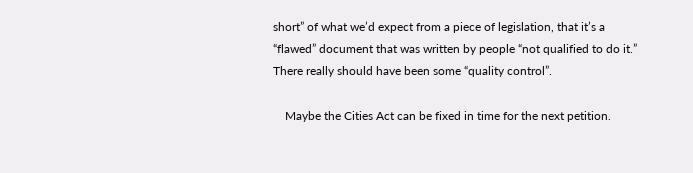short” of what we’d expect from a piece of legislation, that it’s a “flawed” document that was written by people “not qualified to do it.” There really should have been some “quality control”.

    Maybe the Cities Act can be fixed in time for the next petition.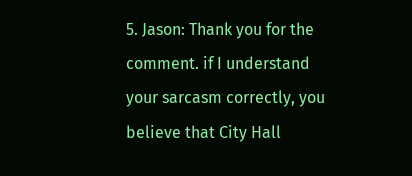5. Jason: Thank you for the comment. if I understand your sarcasm correctly, you believe that City Hall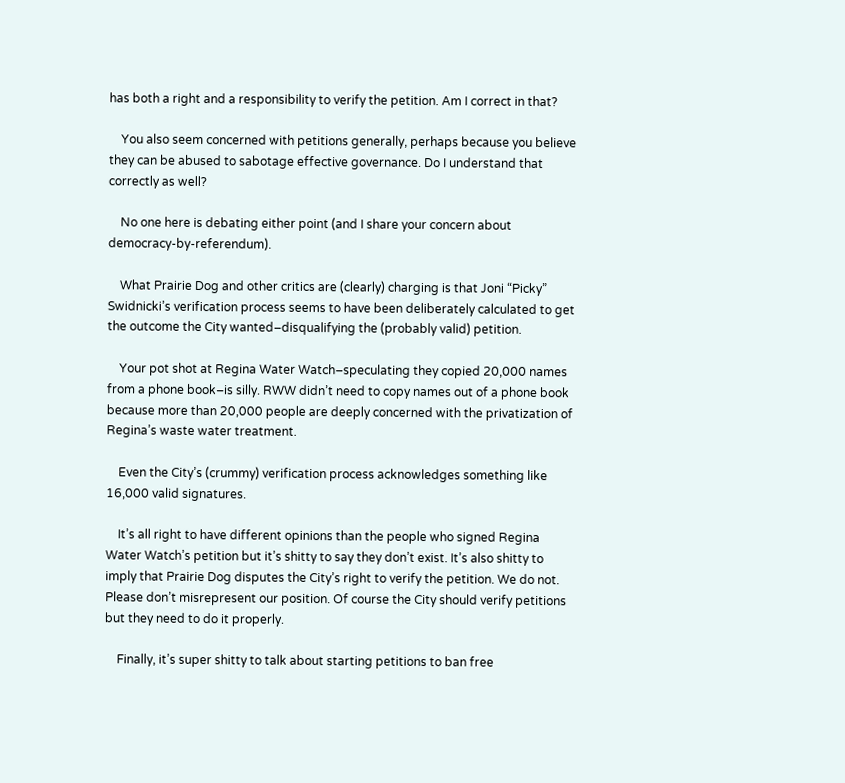has both a right and a responsibility to verify the petition. Am I correct in that?

    You also seem concerned with petitions generally, perhaps because you believe they can be abused to sabotage effective governance. Do I understand that correctly as well?

    No one here is debating either point (and I share your concern about democracy-by-referendum).

    What Prairie Dog and other critics are (clearly) charging is that Joni “Picky” Swidnicki’s verification process seems to have been deliberately calculated to get the outcome the City wanted–disqualifying the (probably valid) petition.

    Your pot shot at Regina Water Watch–speculating they copied 20,000 names from a phone book–is silly. RWW didn’t need to copy names out of a phone book because more than 20,000 people are deeply concerned with the privatization of Regina’s waste water treatment.

    Even the City’s (crummy) verification process acknowledges something like 16,000 valid signatures.

    It’s all right to have different opinions than the people who signed Regina Water Watch’s petition but it’s shitty to say they don’t exist. It’s also shitty to imply that Prairie Dog disputes the City’s right to verify the petition. We do not. Please don’t misrepresent our position. Of course the City should verify petitions but they need to do it properly.

    Finally, it’s super shitty to talk about starting petitions to ban free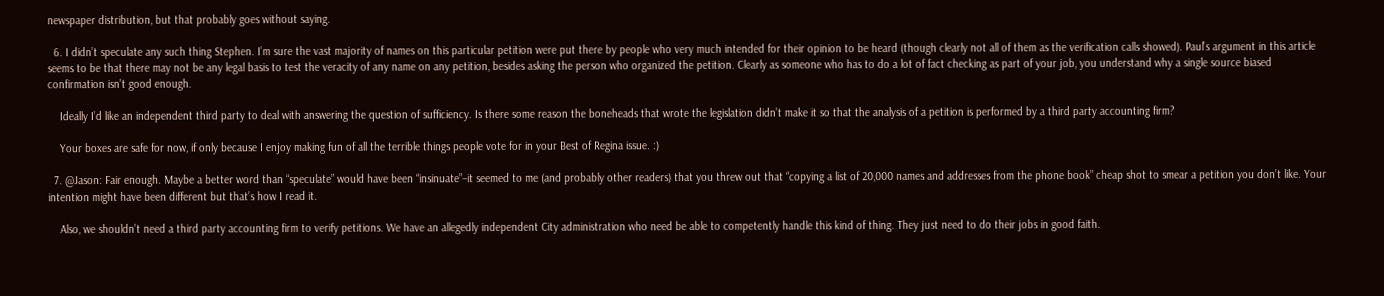newspaper distribution, but that probably goes without saying.

  6. I didn’t speculate any such thing Stephen. I’m sure the vast majority of names on this particular petition were put there by people who very much intended for their opinion to be heard (though clearly not all of them as the verification calls showed). Paul’s argument in this article seems to be that there may not be any legal basis to test the veracity of any name on any petition, besides asking the person who organized the petition. Clearly as someone who has to do a lot of fact checking as part of your job, you understand why a single source biased confirmation isn’t good enough.

    Ideally I’d like an independent third party to deal with answering the question of sufficiency. Is there some reason the boneheads that wrote the legislation didn’t make it so that the analysis of a petition is performed by a third party accounting firm?

    Your boxes are safe for now, if only because I enjoy making fun of all the terrible things people vote for in your Best of Regina issue. :)

  7. @Jason: Fair enough. Maybe a better word than “speculate” would have been “insinuate”–it seemed to me (and probably other readers) that you threw out that “copying a list of 20,000 names and addresses from the phone book” cheap shot to smear a petition you don’t like. Your intention might have been different but that’s how I read it.

    Also, we shouldn’t need a third party accounting firm to verify petitions. We have an allegedly independent City administration who need be able to competently handle this kind of thing. They just need to do their jobs in good faith.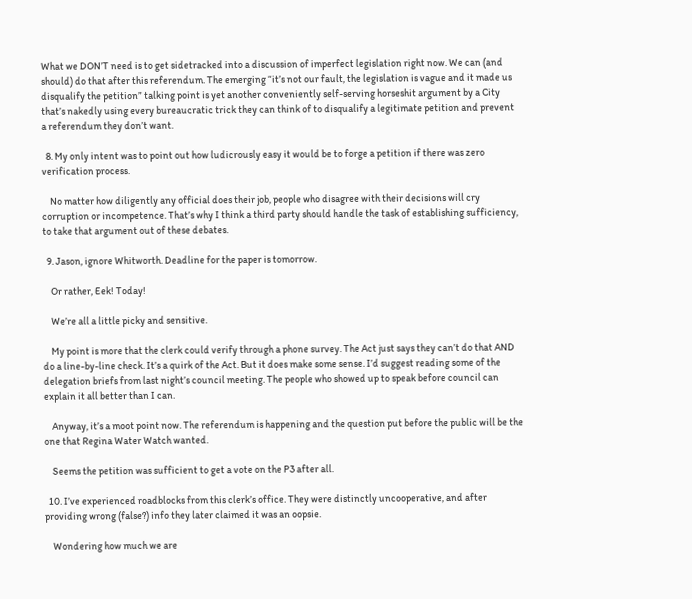What we DON’T need is to get sidetracked into a discussion of imperfect legislation right now. We can (and should) do that after this referendum. The emerging “it’s not our fault, the legislation is vague and it made us disqualify the petition” talking point is yet another conveniently self-serving horseshit argument by a City that’s nakedly using every bureaucratic trick they can think of to disqualify a legitimate petition and prevent a referendum they don’t want.

  8. My only intent was to point out how ludicrously easy it would be to forge a petition if there was zero verification process.

    No matter how diligently any official does their job, people who disagree with their decisions will cry corruption or incompetence. That’s why I think a third party should handle the task of establishing sufficiency, to take that argument out of these debates.

  9. Jason, ignore Whitworth. Deadline for the paper is tomorrow.

    Or rather, Eek! Today!

    We’re all a little picky and sensitive.

    My point is more that the clerk could verify through a phone survey. The Act just says they can’t do that AND do a line-by-line check. It’s a quirk of the Act. But it does make some sense. I’d suggest reading some of the delegation briefs from last night’s council meeting. The people who showed up to speak before council can explain it all better than I can.

    Anyway, it’s a moot point now. The referendum is happening and the question put before the public will be the one that Regina Water Watch wanted.

    Seems the petition was sufficient to get a vote on the P3 after all.

  10. I’ve experienced roadblocks from this clerk’s office. They were distinctly uncooperative, and after providing wrong (false?) info they later claimed it was an oopsie.

    Wondering how much we are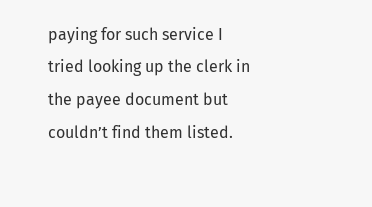paying for such service I tried looking up the clerk in the payee document but couldn’t find them listed.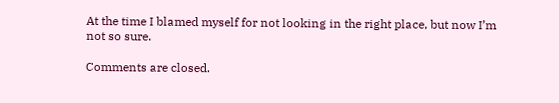At the time I blamed myself for not looking in the right place, but now I’m not so sure.

Comments are closed.